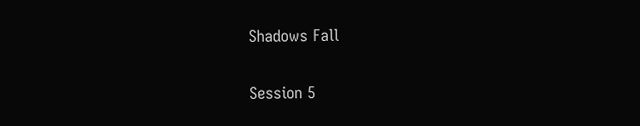Shadows Fall

Session 5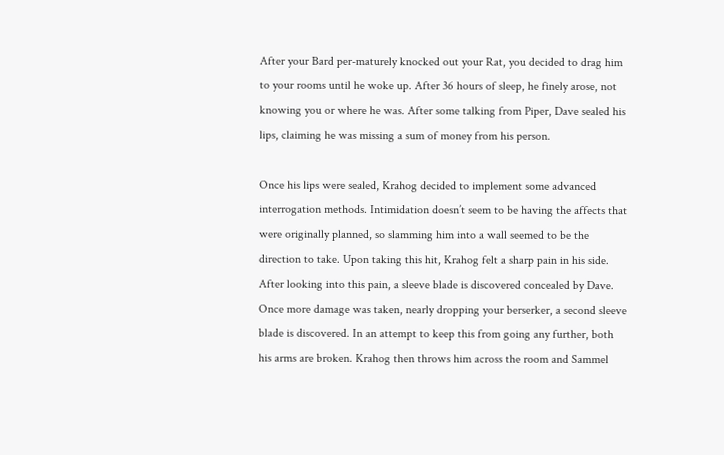After your Bard per-maturely knocked out your Rat, you decided to drag him to your rooms until he woke up. After 36 hours of sleep, he finely arose, not knowing you or where he was. After some talking from Piper, Dave sealed his lips, claiming he was missing a sum of money from his person.

Once his lips were sealed, Krahog decided to implement some advanced interrogation methods. Intimidation doesn’t seem to be having the affects that were originally planned, so slamming him into a wall seemed to be the direction to take. Upon taking this hit, Krahog felt a sharp pain in his side. After looking into this pain, a sleeve blade is discovered concealed by Dave. Once more damage was taken, nearly dropping your berserker, a second sleeve blade is discovered. In an attempt to keep this from going any further, both his arms are broken. Krahog then throws him across the room and Sammel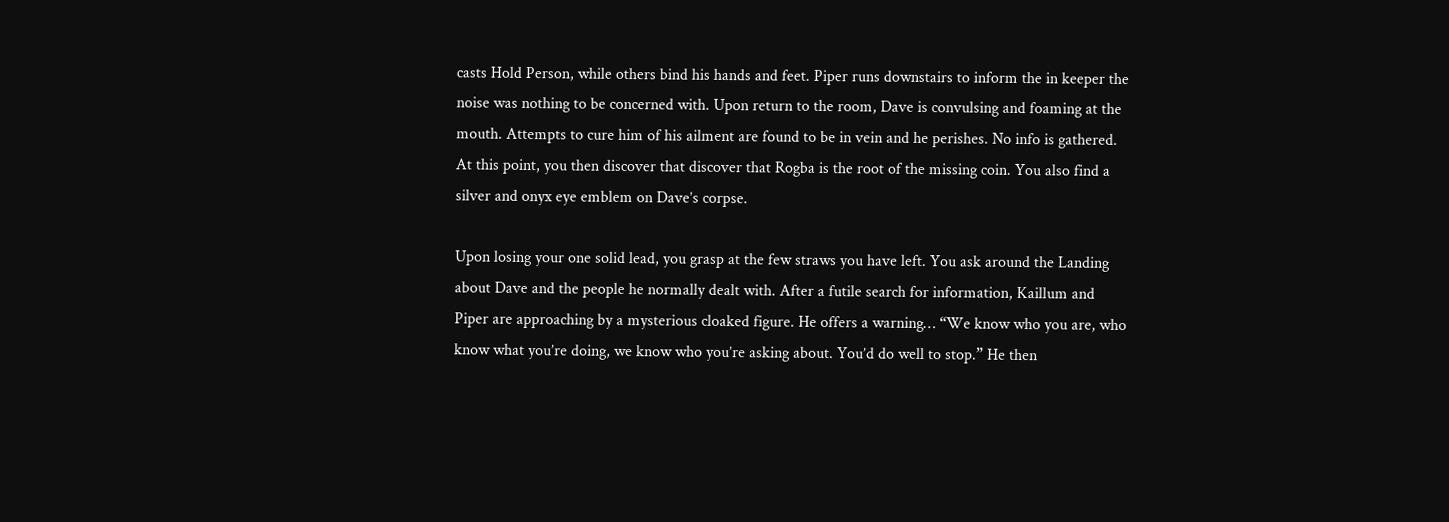casts Hold Person, while others bind his hands and feet. Piper runs downstairs to inform the in keeper the noise was nothing to be concerned with. Upon return to the room, Dave is convulsing and foaming at the mouth. Attempts to cure him of his ailment are found to be in vein and he perishes. No info is gathered. At this point, you then discover that discover that Rogba is the root of the missing coin. You also find a silver and onyx eye emblem on Dave’s corpse.

Upon losing your one solid lead, you grasp at the few straws you have left. You ask around the Landing about Dave and the people he normally dealt with. After a futile search for information, Kaillum and Piper are approaching by a mysterious cloaked figure. He offers a warning… “We know who you are, who know what you’re doing, we know who you’re asking about. You’d do well to stop.” He then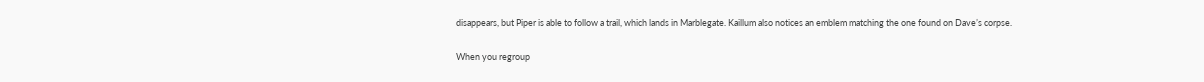disappears, but Piper is able to follow a trail, which lands in Marblegate. Kaillum also notices an emblem matching the one found on Dave’s corpse.

When you regroup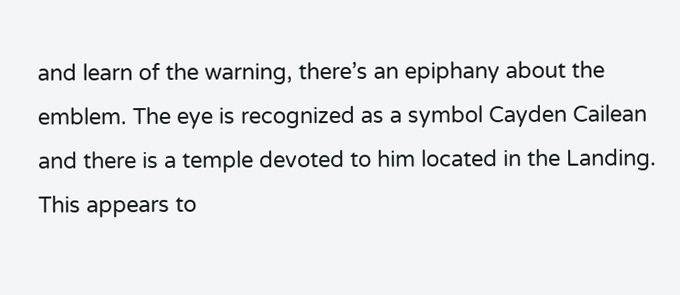and learn of the warning, there’s an epiphany about the emblem. The eye is recognized as a symbol Cayden Cailean and there is a temple devoted to him located in the Landing. This appears to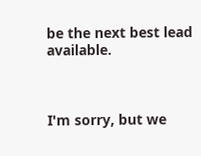be the next best lead available.



I'm sorry, but we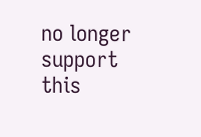no longer support this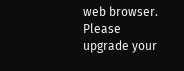web browser. Please upgrade your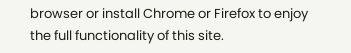browser or install Chrome or Firefox to enjoy the full functionality of this site.